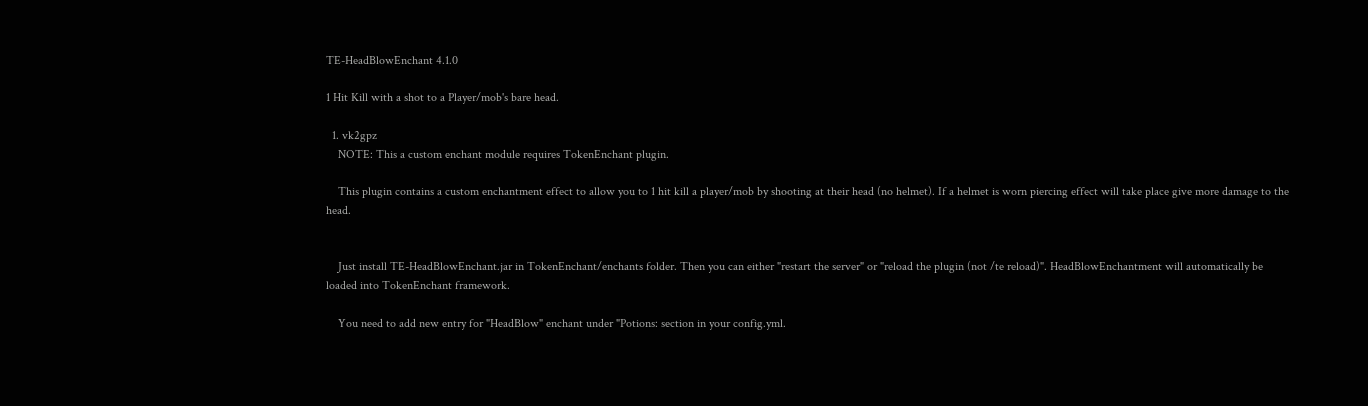TE-HeadBlowEnchant 4.1.0

1 Hit Kill with a shot to a Player/mob's bare head.

  1. vk2gpz
    NOTE: This a custom enchant module requires TokenEnchant plugin.

    This plugin contains a custom enchantment effect to allow you to 1 hit kill a player/mob by shooting at their head (no helmet). If a helmet is worn piercing effect will take place give more damage to the head.


    Just install TE-HeadBlowEnchant.jar in TokenEnchant/enchants folder. Then you can either "restart the server" or "reload the plugin (not /te reload)". HeadBlowEnchantment will automatically be loaded into TokenEnchant framework.

    You need to add new entry for "HeadBlow" enchant under "Potions: section in your config.yml.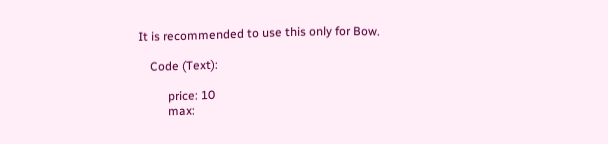It is recommended to use this only for Bow.

    Code (Text):

          price: 10
          max: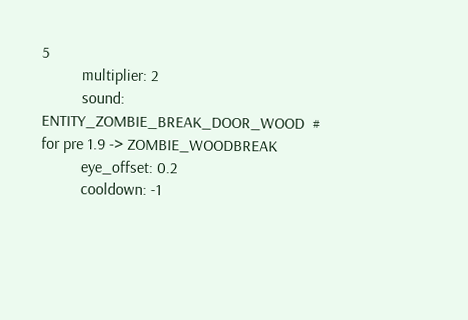5
          multiplier: 2
          sound: ENTITY_ZOMBIE_BREAK_DOOR_WOOD  # for pre 1.9 -> ZOMBIE_WOODBREAK
          eye_offset: 0.2
          cooldown: -1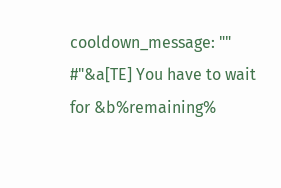cooldown_message: ""     #"&a[TE] You have to wait for &b%remaining%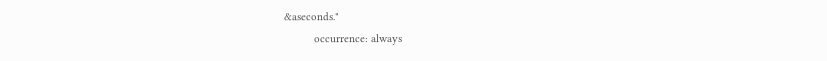&aseconds."
          occurrence: always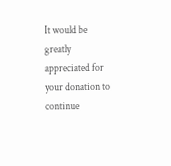It would be greatly appreciated for your donation to continue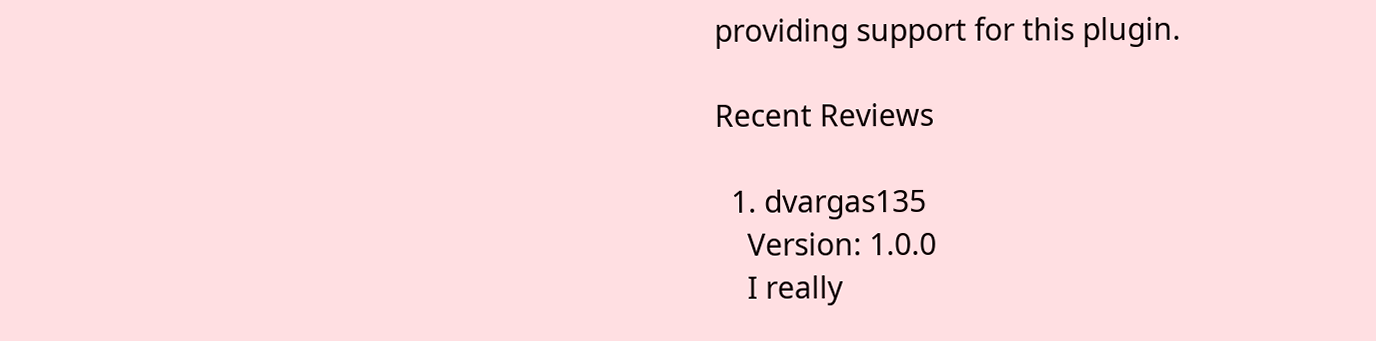providing support for this plugin.

Recent Reviews

  1. dvargas135
    Version: 1.0.0
    I really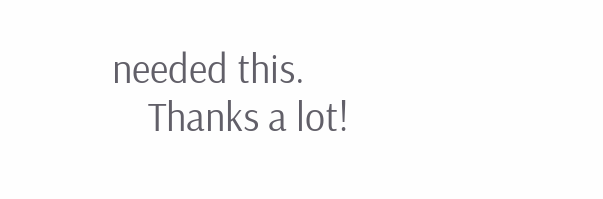needed this.
    Thanks a lot!